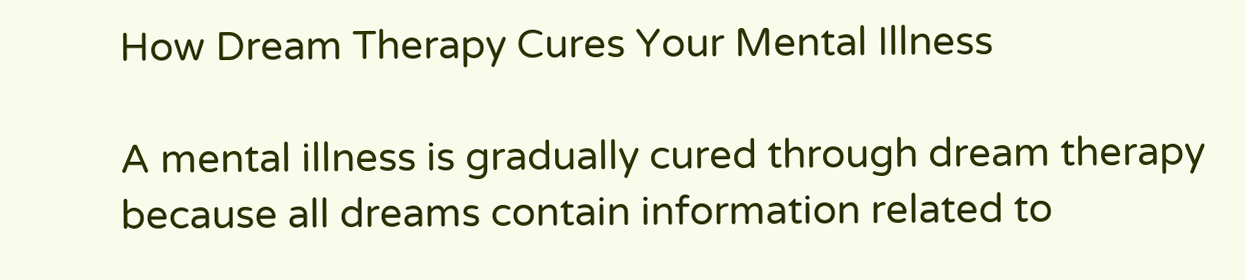How Dream Therapy Cures Your Mental Illness

A mental illness is gradually cured through dream therapy because all dreams contain information related to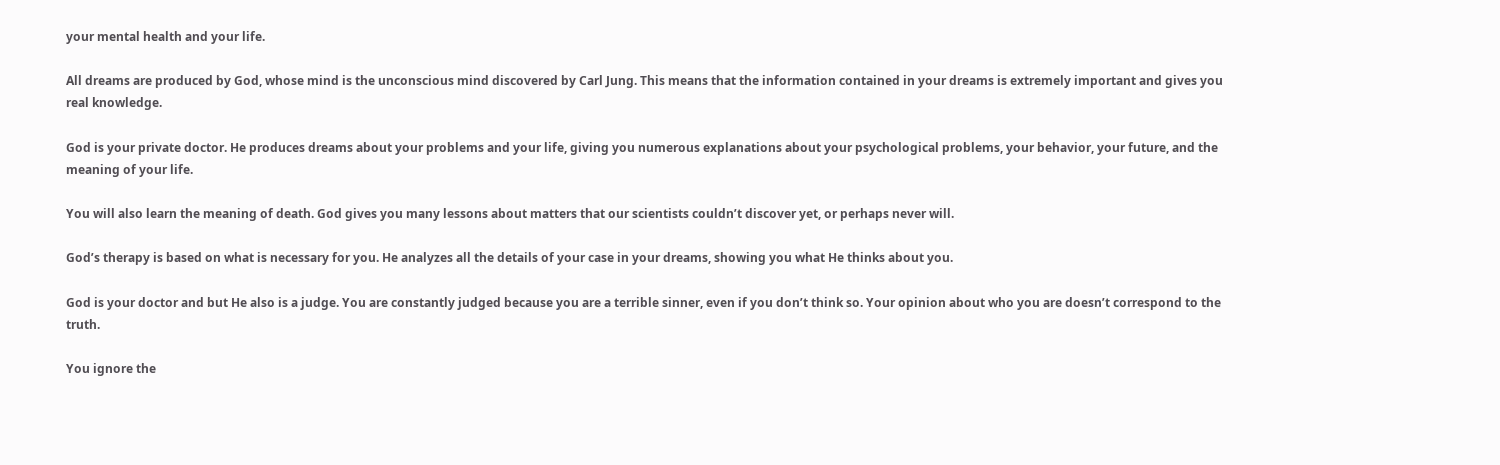your mental health and your life.

All dreams are produced by God, whose mind is the unconscious mind discovered by Carl Jung. This means that the information contained in your dreams is extremely important and gives you real knowledge.

God is your private doctor. He produces dreams about your problems and your life, giving you numerous explanations about your psychological problems, your behavior, your future, and the meaning of your life.

You will also learn the meaning of death. God gives you many lessons about matters that our scientists couldn’t discover yet, or perhaps never will.

God’s therapy is based on what is necessary for you. He analyzes all the details of your case in your dreams, showing you what He thinks about you.

God is your doctor and but He also is a judge. You are constantly judged because you are a terrible sinner, even if you don’t think so. Your opinion about who you are doesn’t correspond to the truth.

You ignore the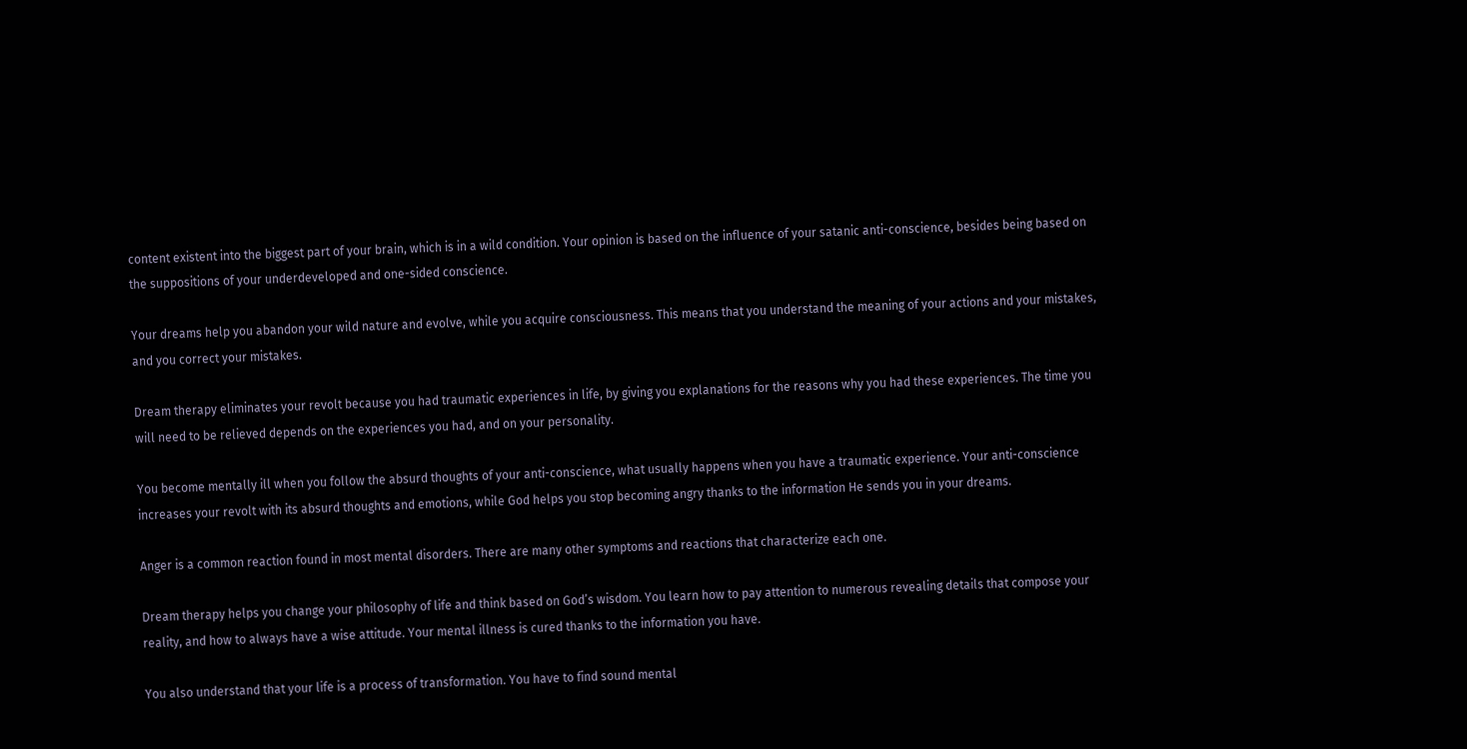content existent into the biggest part of your brain, which is in a wild condition. Your opinion is based on the influence of your satanic anti-conscience, besides being based on the suppositions of your underdeveloped and one-sided conscience.

Your dreams help you abandon your wild nature and evolve, while you acquire consciousness. This means that you understand the meaning of your actions and your mistakes, and you correct your mistakes.

Dream therapy eliminates your revolt because you had traumatic experiences in life, by giving you explanations for the reasons why you had these experiences. The time you will need to be relieved depends on the experiences you had, and on your personality.

You become mentally ill when you follow the absurd thoughts of your anti-conscience, what usually happens when you have a traumatic experience. Your anti-conscience increases your revolt with its absurd thoughts and emotions, while God helps you stop becoming angry thanks to the information He sends you in your dreams.

Anger is a common reaction found in most mental disorders. There are many other symptoms and reactions that characterize each one.

Dream therapy helps you change your philosophy of life and think based on God’s wisdom. You learn how to pay attention to numerous revealing details that compose your reality, and how to always have a wise attitude. Your mental illness is cured thanks to the information you have.

You also understand that your life is a process of transformation. You have to find sound mental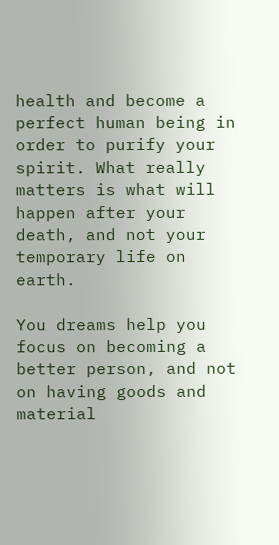health and become a perfect human being in order to purify your spirit. What really matters is what will happen after your death, and not your temporary life on earth.

You dreams help you focus on becoming a better person, and not on having goods and material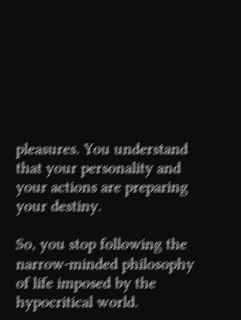pleasures. You understand that your personality and your actions are preparing your destiny.

So, you stop following the narrow-minded philosophy of life imposed by the hypocritical world.